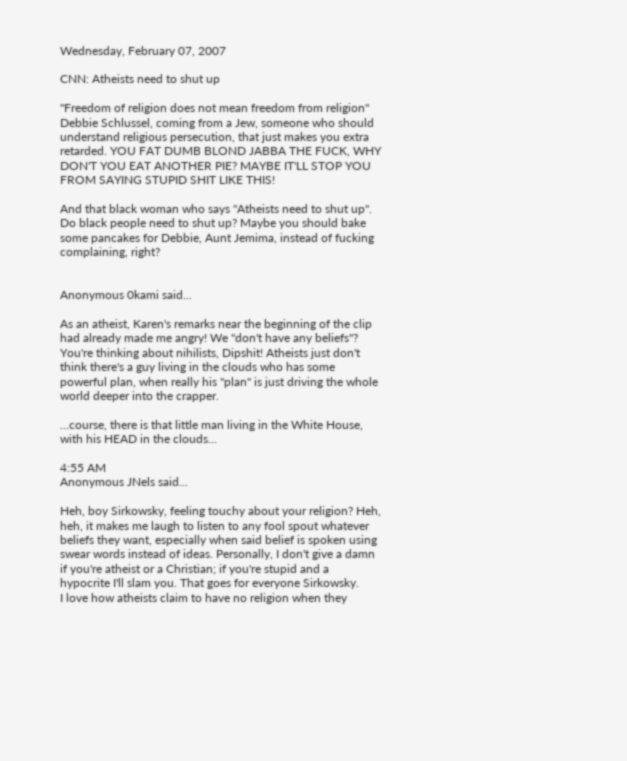Wednesday, February 07, 2007

CNN: Atheists need to shut up

"Freedom of religion does not mean freedom from religion"
Debbie Schlussel, coming from a Jew, someone who should understand religious persecution, that just makes you extra retarded. YOU FAT DUMB BLOND JABBA THE FUCK, WHY DON'T YOU EAT ANOTHER PIE? MAYBE IT'LL STOP YOU FROM SAYING STUPID SHIT LIKE THIS!

And that black woman who says "Atheists need to shut up". Do black people need to shut up? Maybe you should bake some pancakes for Debbie, Aunt Jemima, instead of fucking complaining, right?


Anonymous 0kami said...

As an atheist, Karen's remarks near the beginning of the clip had already made me angry! We "don't have any beliefs"? You're thinking about nihilists, Dipshit! Atheists just don't think there's a guy living in the clouds who has some powerful plan, when really his "plan" is just driving the whole world deeper into the crapper.

...course, there is that little man living in the White House, with his HEAD in the clouds...

4:55 AM
Anonymous JNels said...

Heh, boy Sirkowsky, feeling touchy about your religion? Heh, heh, it makes me laugh to listen to any fool spout whatever beliefs they want, especially when said belief is spoken using swear words instead of ideas. Personally, I don't give a damn if you're atheist or a Christian; if you're stupid and a hypocrite I'll slam you. That goes for everyone Sirkowsky.
I love how atheists claim to have no religion when they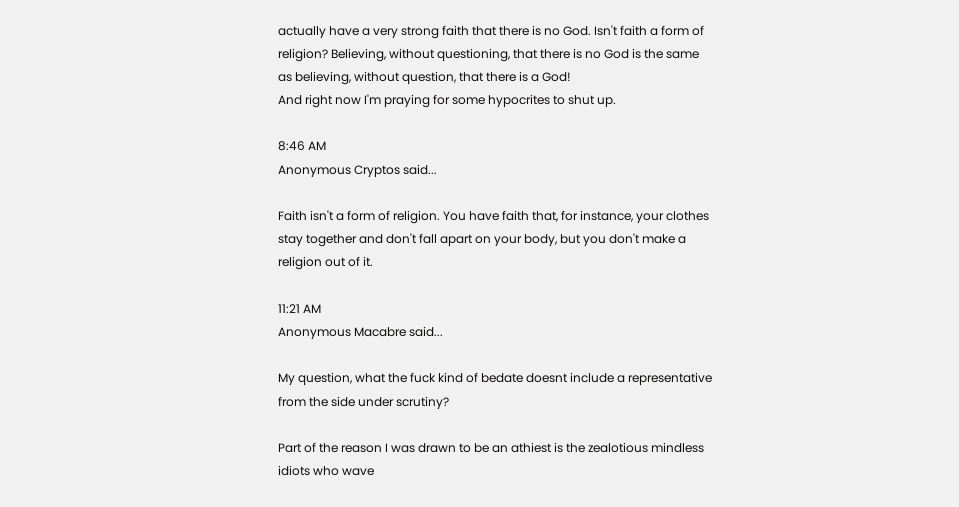actually have a very strong faith that there is no God. Isn't faith a form of religion? Believing, without questioning, that there is no God is the same as believing, without question, that there is a God!
And right now I'm praying for some hypocrites to shut up.

8:46 AM
Anonymous Cryptos said...

Faith isn't a form of religion. You have faith that, for instance, your clothes stay together and don't fall apart on your body, but you don't make a religion out of it.

11:21 AM
Anonymous Macabre said...

My question, what the fuck kind of bedate doesnt include a representative from the side under scrutiny?

Part of the reason I was drawn to be an athiest is the zealotious mindless idiots who wave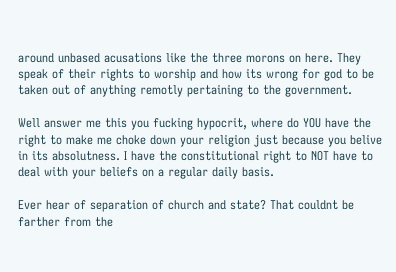around unbased acusations like the three morons on here. They speak of their rights to worship and how its wrong for god to be taken out of anything remotly pertaining to the government.

Well answer me this you fucking hypocrit, where do YOU have the right to make me choke down your religion just because you belive in its absolutness. I have the constitutional right to NOT have to deal with your beliefs on a regular daily basis.

Ever hear of separation of church and state? That couldnt be farther from the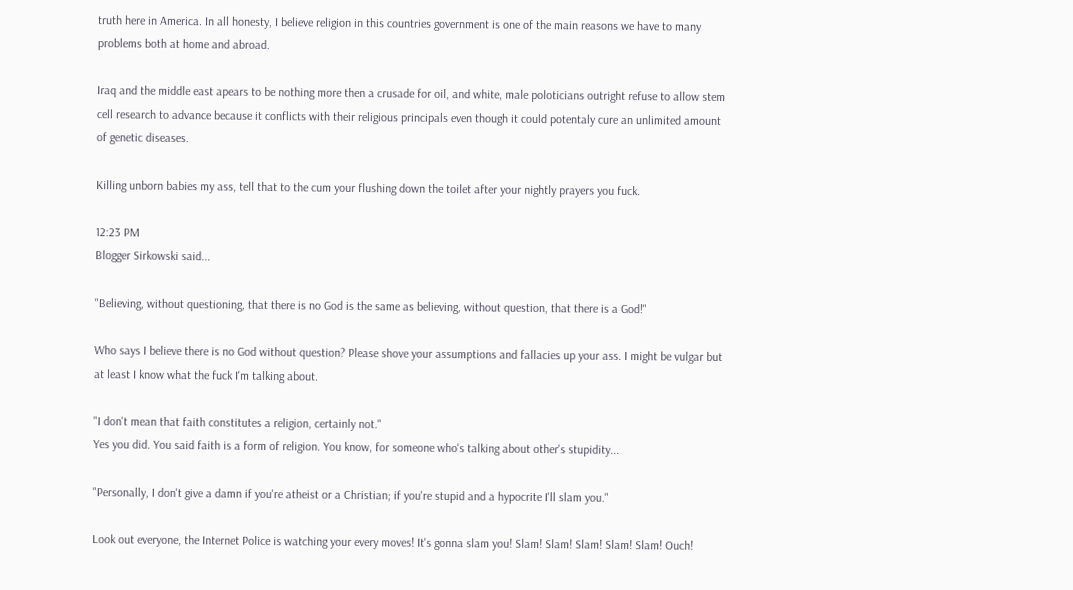truth here in America. In all honesty, I believe religion in this countries government is one of the main reasons we have to many problems both at home and abroad.

Iraq and the middle east apears to be nothing more then a crusade for oil, and white, male poloticians outright refuse to allow stem cell research to advance because it conflicts with their religious principals even though it could potentaly cure an unlimited amount of genetic diseases.

Killing unborn babies my ass, tell that to the cum your flushing down the toilet after your nightly prayers you fuck.

12:23 PM
Blogger Sirkowski said...

"Believing, without questioning, that there is no God is the same as believing, without question, that there is a God!"

Who says I believe there is no God without question? Please shove your assumptions and fallacies up your ass. I might be vulgar but at least I know what the fuck I'm talking about.

"I don't mean that faith constitutes a religion, certainly not."
Yes you did. You said faith is a form of religion. You know, for someone who's talking about other's stupidity...

"Personally, I don't give a damn if you're atheist or a Christian; if you're stupid and a hypocrite I'll slam you."

Look out everyone, the Internet Police is watching your every moves! It's gonna slam you! Slam! Slam! Slam! Slam! Slam! Ouch!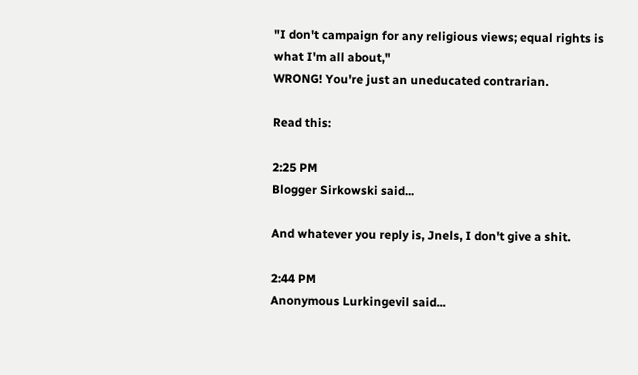"I don't campaign for any religious views; equal rights is what I'm all about,"
WRONG! You're just an uneducated contrarian.

Read this:

2:25 PM
Blogger Sirkowski said...

And whatever you reply is, Jnels, I don't give a shit.

2:44 PM
Anonymous Lurkingevil said...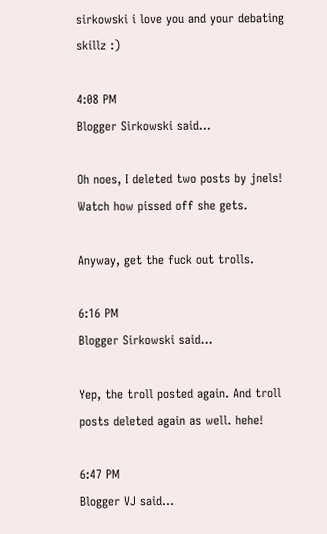sirkowski i love you and your debating skillz :)

4:08 PM
Blogger Sirkowski said...

Oh noes, I deleted two posts by jnels! Watch how pissed off she gets.

Anyway, get the fuck out trolls.

6:16 PM
Blogger Sirkowski said...

Yep, the troll posted again. And troll posts deleted again as well. hehe!

6:47 PM
Blogger VJ said...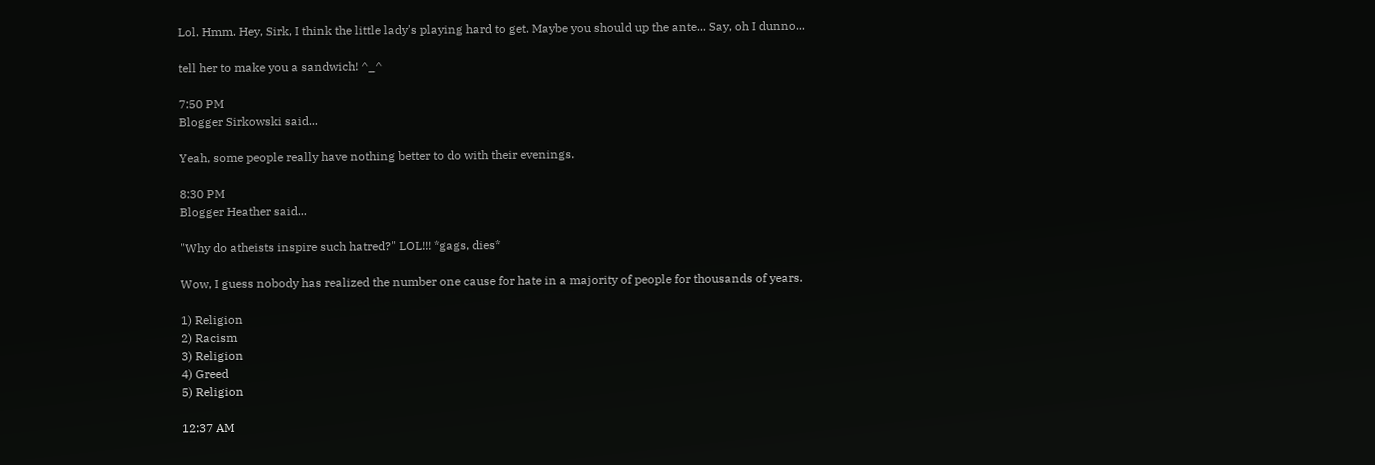Lol. Hmm. Hey, Sirk, I think the little lady's playing hard to get. Maybe you should up the ante... Say, oh I dunno...

tell her to make you a sandwich! ^_^

7:50 PM
Blogger Sirkowski said...

Yeah, some people really have nothing better to do with their evenings.

8:30 PM
Blogger Heather said...

"Why do atheists inspire such hatred?" LOL!!! *gags, dies*

Wow, I guess nobody has realized the number one cause for hate in a majority of people for thousands of years.

1) Religion
2) Racism
3) Religion
4) Greed
5) Religion

12:37 AM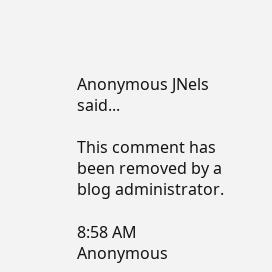Anonymous JNels said...

This comment has been removed by a blog administrator.

8:58 AM
Anonymous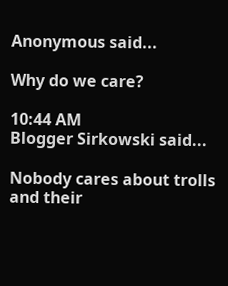Anonymous said...

Why do we care?

10:44 AM
Blogger Sirkowski said...

Nobody cares about trolls and their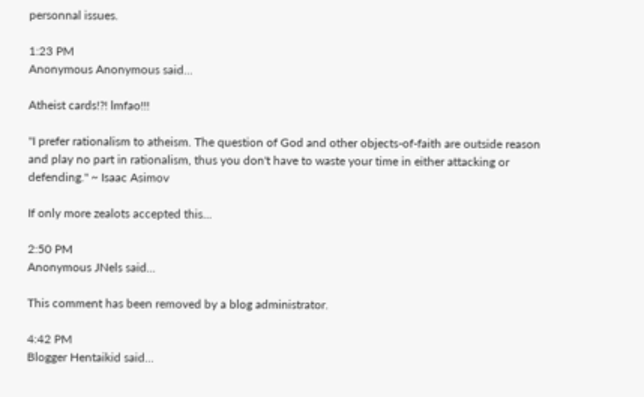personnal issues.

1:23 PM
Anonymous Anonymous said...

Atheist cards!?! lmfao!!!

"I prefer rationalism to atheism. The question of God and other objects-of-faith are outside reason and play no part in rationalism, thus you don't have to waste your time in either attacking or defending." ~ Isaac Asimov

If only more zealots accepted this...

2:50 PM
Anonymous JNels said...

This comment has been removed by a blog administrator.

4:42 PM
Blogger Hentaikid said...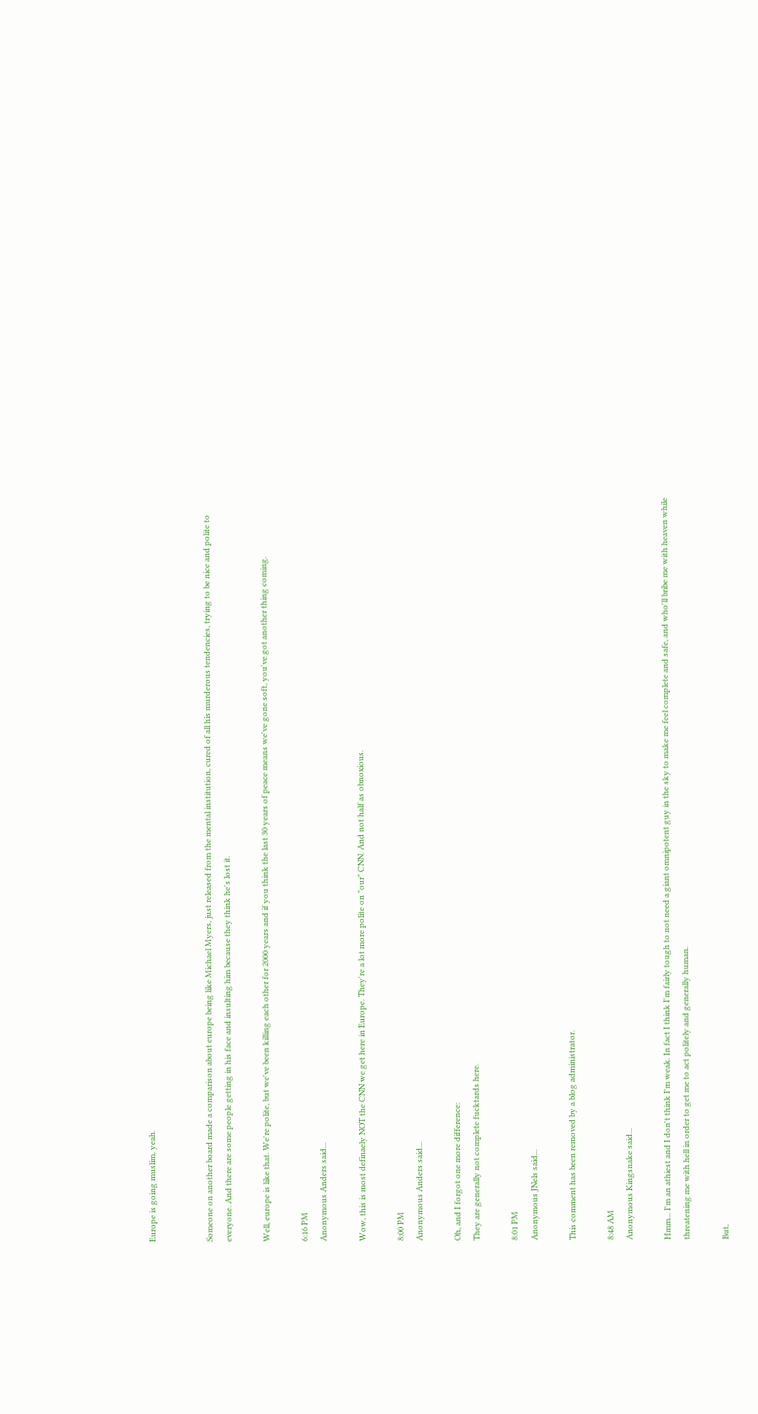Europe is going muslim, yeah.


Someone on another board made a comparison about europe being like Michael Myers, just released from the mental institution, cured of all his murderous tendencies, trying to be nice and polite to everyone. And there are some people getting in his face and insulting him because they think he's lost it.

Well, europe is like that. We're polite, but we've been killing each other for 2000 years and if you think the last 30 years of peace means we've gone soft, you've got another thing coming.

6:16 PM
Anonymous Anders said...

Wow, this is most definaely NOT the CNN we get here in Europe. They're a lot more polite on "our" CNN. And not half as obnoxious.

8:00 PM
Anonymous Anders said...

Oh, and I forgot one more difference:
They are generally not complete fucktards here.

8:01 PM
Anonymous JNels said...

This comment has been removed by a blog administrator.

8:48 AM
Anonymous Kingsnake said...

Hmm... I'm an athiest and I don't think I'm weak. In fact I think I'm fairly tough to not need a giant omnipotent guy in the sky to make me feel complete and safe, and who'll bribe me with heaven while threatening me with hell in order to get me to act politely and generally human.

But,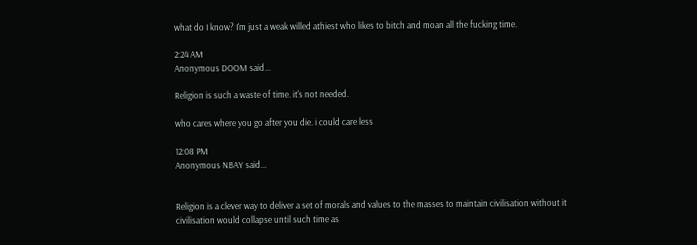what do I know? I'm just a weak willed athiest who likes to bitch and moan all the fucking time.

2:24 AM
Anonymous DOOM said...

Religion is such a waste of time. it's not needed.

who cares where you go after you die. i could care less

12:08 PM
Anonymous NBAY said...


Religion is a clever way to deliver a set of morals and values to the masses to maintain civilisation without it civilisation would collapse until such time as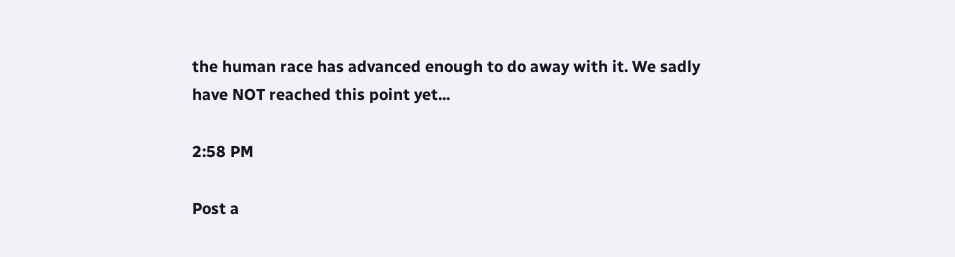the human race has advanced enough to do away with it. We sadly have NOT reached this point yet...

2:58 PM

Post a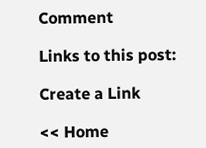Comment

Links to this post:

Create a Link

<< Home